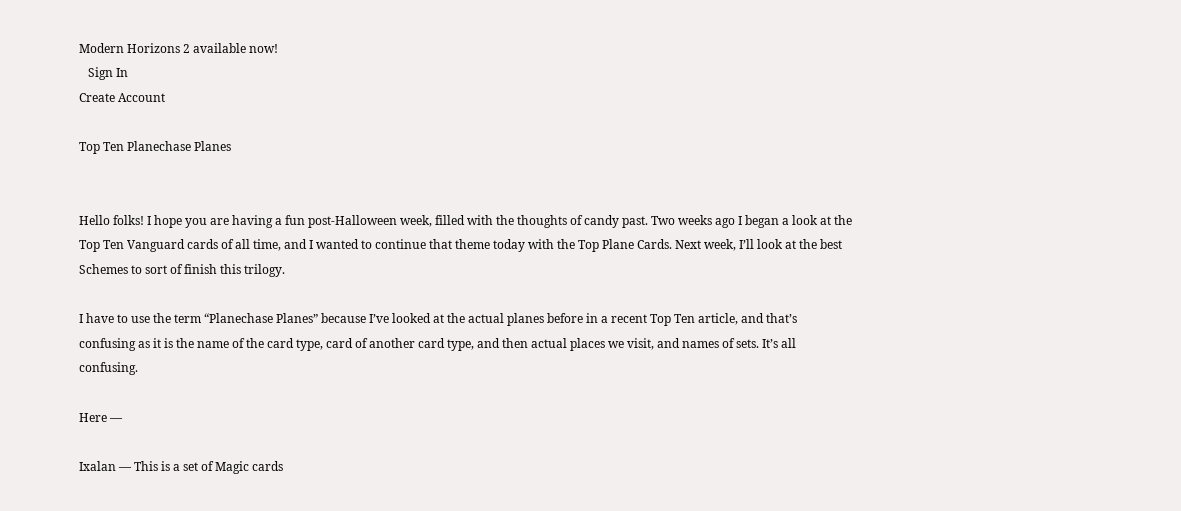Modern Horizons 2 available now!
   Sign In
Create Account

Top Ten Planechase Planes


Hello folks! I hope you are having a fun post-Halloween week, filled with the thoughts of candy past. Two weeks ago I began a look at the Top Ten Vanguard cards of all time, and I wanted to continue that theme today with the Top Plane Cards. Next week, I’ll look at the best Schemes to sort of finish this trilogy.

I have to use the term “Planechase Planes” because I’ve looked at the actual planes before in a recent Top Ten article, and that’s confusing as it is the name of the card type, card of another card type, and then actual places we visit, and names of sets. It’s all confusing.

Here —

Ixalan — This is a set of Magic cards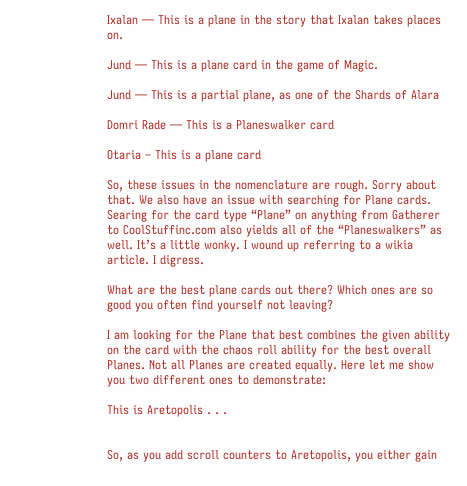Ixalan — This is a plane in the story that Ixalan takes places on.

Jund — This is a plane card in the game of Magic.

Jund — This is a partial plane, as one of the Shards of Alara

Domri Rade — This is a Planeswalker card

Otaria – This is a plane card

So, these issues in the nomenclature are rough. Sorry about that. We also have an issue with searching for Plane cards. Searing for the card type “Plane” on anything from Gatherer to CoolStuffinc.com also yields all of the “Planeswalkers” as well. It’s a little wonky. I wound up referring to a wikia article. I digress.

What are the best plane cards out there? Which ones are so good you often find yourself not leaving?

I am looking for the Plane that best combines the given ability on the card with the chaos roll ability for the best overall Planes. Not all Planes are created equally. Here let me show you two different ones to demonstrate:

This is Aretopolis . . .


So, as you add scroll counters to Aretopolis, you either gain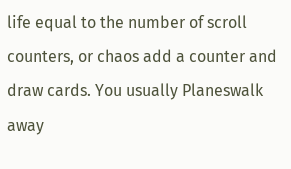life equal to the number of scroll counters, or chaos add a counter and draw cards. You usually Planeswalk away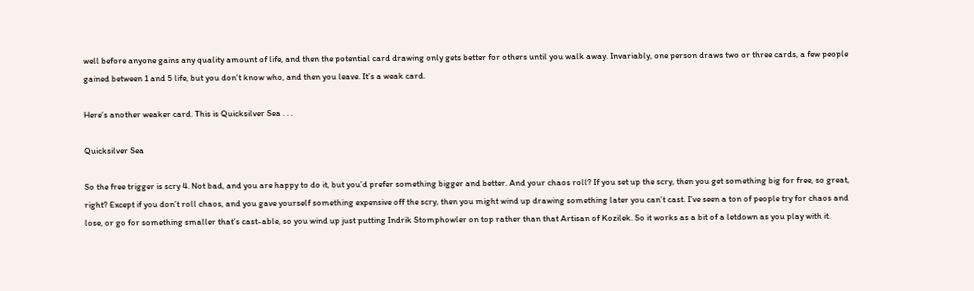well before anyone gains any quality amount of life, and then the potential card drawing only gets better for others until you walk away. Invariably, one person draws two or three cards, a few people gained between 1 and 5 life, but you don’t know who, and then you leave. It’s a weak card.

Here’s another weaker card. This is Quicksilver Sea . . .

Quicksilver Sea

So the free trigger is scry 4. Not bad, and you are happy to do it, but you’d prefer something bigger and better. And your chaos roll? If you set up the scry, then you get something big for free, so great, right? Except if you don’t roll chaos, and you gave yourself something expensive off the scry, then you might wind up drawing something later you can’t cast. I’ve seen a ton of people try for chaos and lose, or go for something smaller that’s cast-able, so you wind up just putting Indrik Stomphowler on top rather than that Artisan of Kozilek. So it works as a bit of a letdown as you play with it.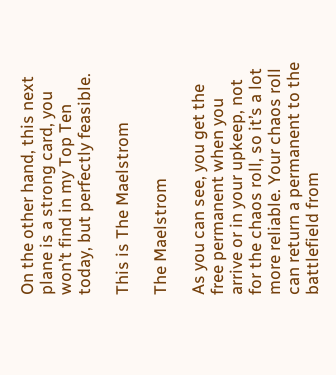On the other hand, this next plane is a strong card, you won’t find in my Top Ten today, but perfectly feasible.

This is The Maelstrom

The Maelstrom

As you can see, you get the free permanent when you arrive or in your upkeep, not for the chaos roll, so it’s a lot more reliable. Your chaos roll can return a permanent to the battlefield from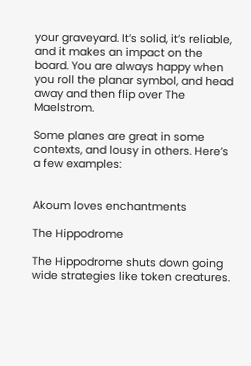your graveyard. It’s solid, it’s reliable, and it makes an impact on the board. You are always happy when you roll the planar symbol, and head away and then flip over The Maelstrom.

Some planes are great in some contexts, and lousy in others. Here’s a few examples:


Akoum loves enchantments

The Hippodrome

The Hippodrome shuts down going wide strategies like token creatures.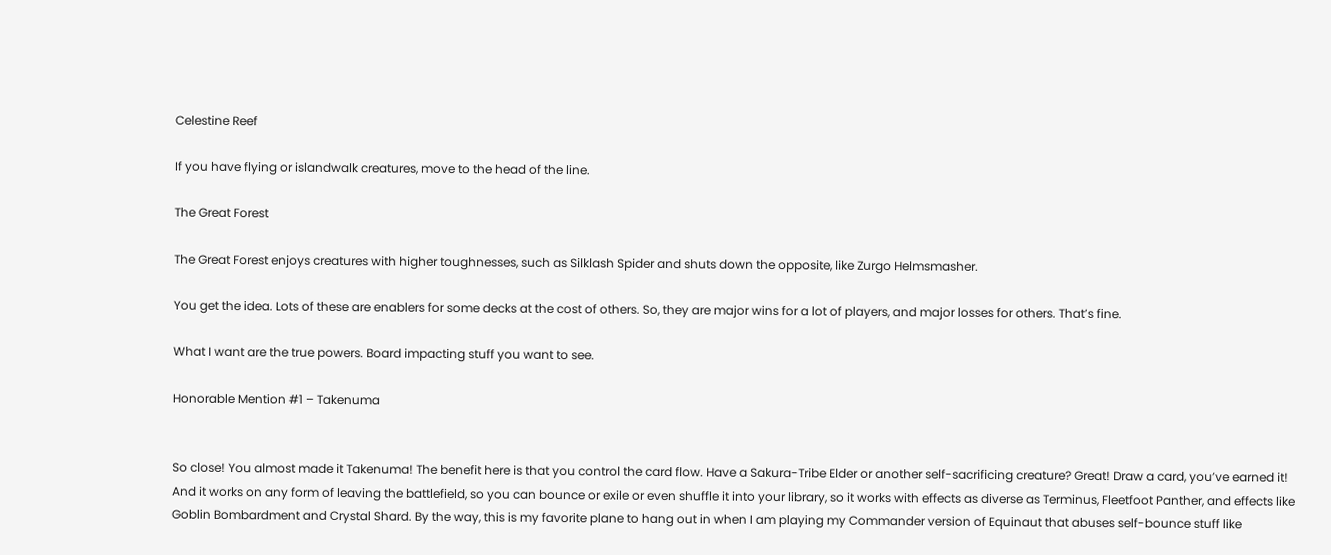Celestine Reef

If you have flying or islandwalk creatures, move to the head of the line.

The Great Forest

The Great Forest enjoys creatures with higher toughnesses, such as Silklash Spider and shuts down the opposite, like Zurgo Helmsmasher.

You get the idea. Lots of these are enablers for some decks at the cost of others. So, they are major wins for a lot of players, and major losses for others. That’s fine.

What I want are the true powers. Board impacting stuff you want to see.

Honorable Mention #1 – Takenuma


So close! You almost made it Takenuma! The benefit here is that you control the card flow. Have a Sakura-Tribe Elder or another self-sacrificing creature? Great! Draw a card, you’ve earned it! And it works on any form of leaving the battlefield, so you can bounce or exile or even shuffle it into your library, so it works with effects as diverse as Terminus, Fleetfoot Panther, and effects like Goblin Bombardment and Crystal Shard. By the way, this is my favorite plane to hang out in when I am playing my Commander version of Equinaut that abuses self-bounce stuff like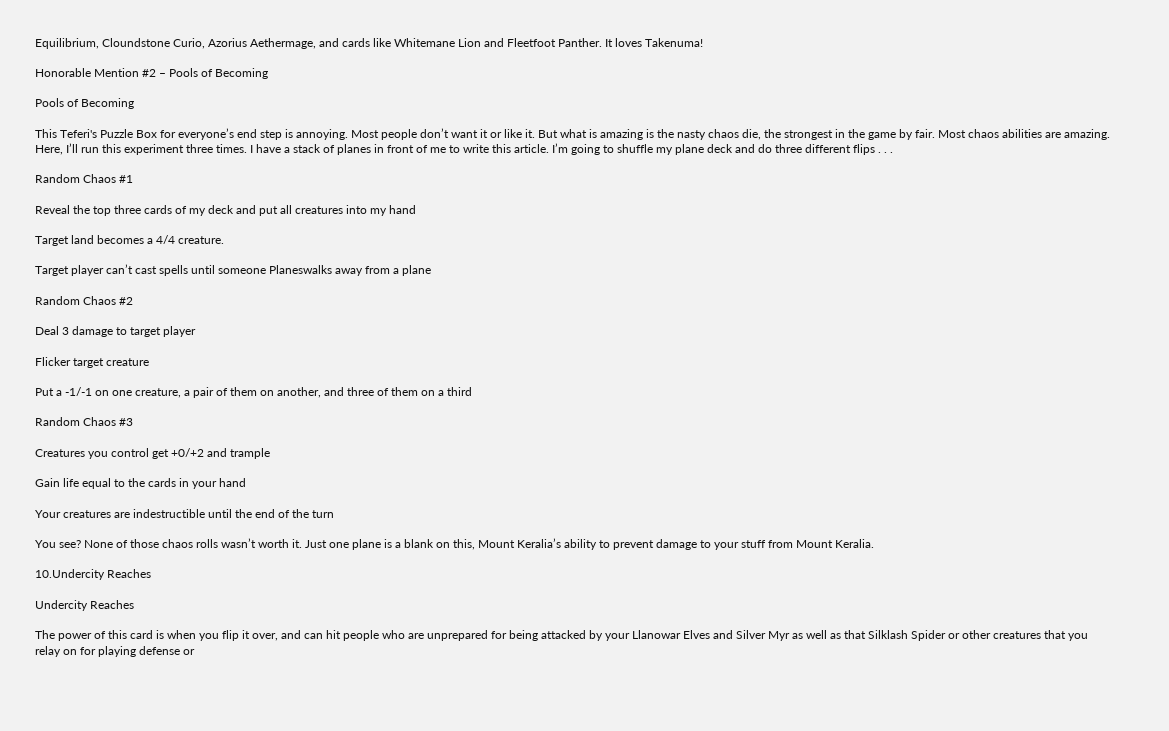Equilibrium, Cloundstone Curio, Azorius Aethermage, and cards like Whitemane Lion and Fleetfoot Panther. It loves Takenuma!

Honorable Mention #2 – Pools of Becoming

Pools of Becoming

This Teferi's Puzzle Box for everyone’s end step is annoying. Most people don’t want it or like it. But what is amazing is the nasty chaos die, the strongest in the game by fair. Most chaos abilities are amazing. Here, I’ll run this experiment three times. I have a stack of planes in front of me to write this article. I’m going to shuffle my plane deck and do three different flips . . .

Random Chaos #1

Reveal the top three cards of my deck and put all creatures into my hand

Target land becomes a 4/4 creature.

Target player can’t cast spells until someone Planeswalks away from a plane

Random Chaos #2

Deal 3 damage to target player

Flicker target creature

Put a -1/-1 on one creature, a pair of them on another, and three of them on a third

Random Chaos #3

Creatures you control get +0/+2 and trample

Gain life equal to the cards in your hand

Your creatures are indestructible until the end of the turn

You see? None of those chaos rolls wasn’t worth it. Just one plane is a blank on this, Mount Keralia’s ability to prevent damage to your stuff from Mount Keralia.

10.Undercity Reaches

Undercity Reaches

The power of this card is when you flip it over, and can hit people who are unprepared for being attacked by your Llanowar Elves and Silver Myr as well as that Silklash Spider or other creatures that you relay on for playing defense or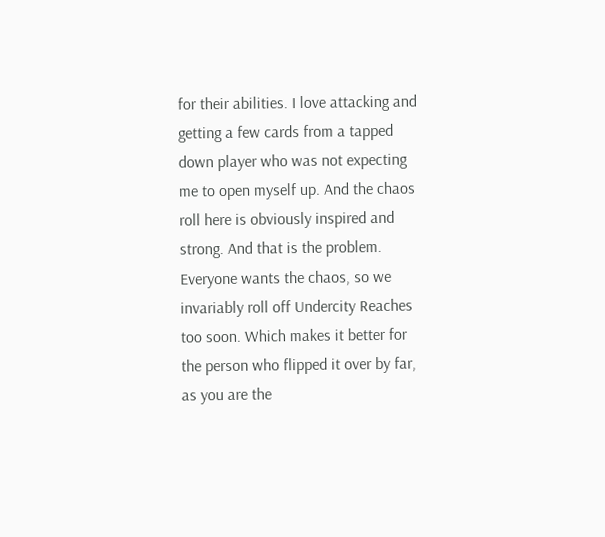for their abilities. I love attacking and getting a few cards from a tapped down player who was not expecting me to open myself up. And the chaos roll here is obviously inspired and strong. And that is the problem. Everyone wants the chaos, so we invariably roll off Undercity Reaches too soon. Which makes it better for the person who flipped it over by far, as you are the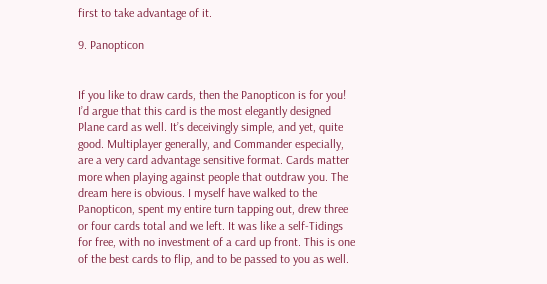first to take advantage of it.

9. Panopticon


If you like to draw cards, then the Panopticon is for you! I’d argue that this card is the most elegantly designed Plane card as well. It’s deceivingly simple, and yet, quite good. Multiplayer generally, and Commander especially, are a very card advantage sensitive format. Cards matter more when playing against people that outdraw you. The dream here is obvious. I myself have walked to the Panopticon, spent my entire turn tapping out, drew three or four cards total and we left. It was like a self-Tidings for free, with no investment of a card up front. This is one of the best cards to flip, and to be passed to you as well.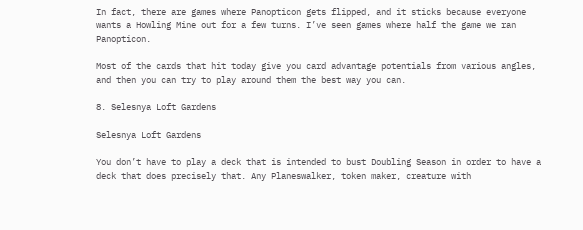In fact, there are games where Panopticon gets flipped, and it sticks because everyone wants a Howling Mine out for a few turns. I’ve seen games where half the game we ran Panopticon.

Most of the cards that hit today give you card advantage potentials from various angles, and then you can try to play around them the best way you can.

8. Selesnya Loft Gardens

Selesnya Loft Gardens

You don’t have to play a deck that is intended to bust Doubling Season in order to have a deck that does precisely that. Any Planeswalker, token maker, creature with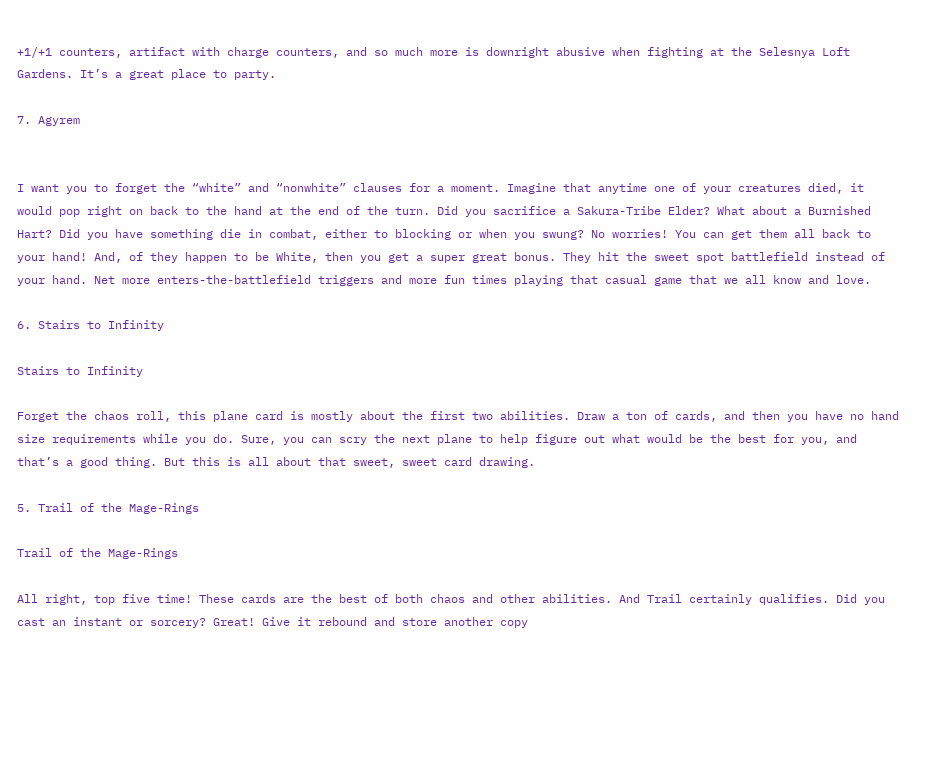+1/+1 counters, artifact with charge counters, and so much more is downright abusive when fighting at the Selesnya Loft Gardens. It’s a great place to party.

7. Agyrem


I want you to forget the “white” and “nonwhite” clauses for a moment. Imagine that anytime one of your creatures died, it would pop right on back to the hand at the end of the turn. Did you sacrifice a Sakura-Tribe Elder? What about a Burnished Hart? Did you have something die in combat, either to blocking or when you swung? No worries! You can get them all back to your hand! And, of they happen to be White, then you get a super great bonus. They hit the sweet spot battlefield instead of your hand. Net more enters-the-battlefield triggers and more fun times playing that casual game that we all know and love.

6. Stairs to Infinity

Stairs to Infinity

Forget the chaos roll, this plane card is mostly about the first two abilities. Draw a ton of cards, and then you have no hand size requirements while you do. Sure, you can scry the next plane to help figure out what would be the best for you, and that’s a good thing. But this is all about that sweet, sweet card drawing.

5. Trail of the Mage-Rings

Trail of the Mage-Rings

All right, top five time! These cards are the best of both chaos and other abilities. And Trail certainly qualifies. Did you cast an instant or sorcery? Great! Give it rebound and store another copy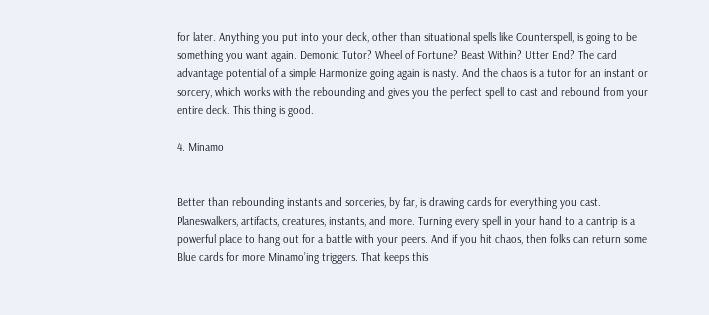for later. Anything you put into your deck, other than situational spells like Counterspell, is going to be something you want again. Demonic Tutor? Wheel of Fortune? Beast Within? Utter End? The card advantage potential of a simple Harmonize going again is nasty. And the chaos is a tutor for an instant or sorcery, which works with the rebounding and gives you the perfect spell to cast and rebound from your entire deck. This thing is good.

4. Minamo


Better than rebounding instants and sorceries, by far, is drawing cards for everything you cast. Planeswalkers, artifacts, creatures, instants, and more. Turning every spell in your hand to a cantrip is a powerful place to hang out for a battle with your peers. And if you hit chaos, then folks can return some Blue cards for more Minamo’ing triggers. That keeps this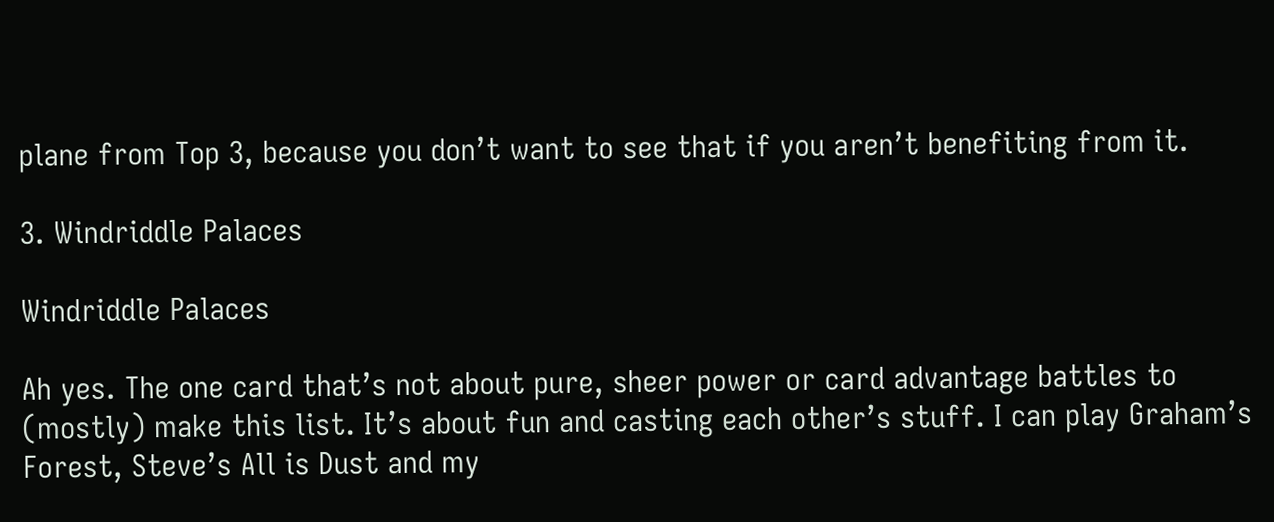plane from Top 3, because you don’t want to see that if you aren’t benefiting from it.

3. Windriddle Palaces

Windriddle Palaces

Ah yes. The one card that’s not about pure, sheer power or card advantage battles to (mostly) make this list. It’s about fun and casting each other’s stuff. I can play Graham’s Forest, Steve’s All is Dust and my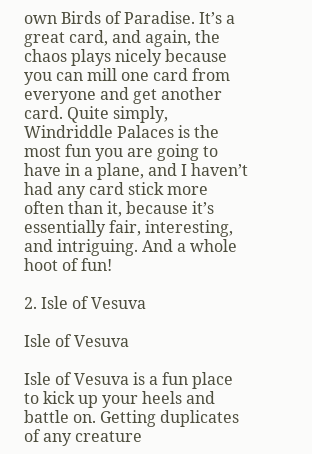own Birds of Paradise. It’s a great card, and again, the chaos plays nicely because you can mill one card from everyone and get another card. Quite simply, Windriddle Palaces is the most fun you are going to have in a plane, and I haven’t had any card stick more often than it, because it’s essentially fair, interesting, and intriguing. And a whole hoot of fun!

2. Isle of Vesuva

Isle of Vesuva

Isle of Vesuva is a fun place to kick up your heels and battle on. Getting duplicates of any creature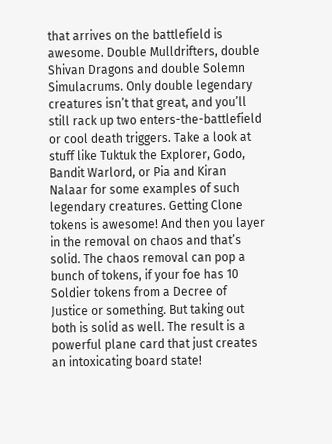that arrives on the battlefield is awesome. Double Mulldrifters, double Shivan Dragons and double Solemn Simulacrums. Only double legendary creatures isn’t that great, and you’ll still rack up two enters-the-battlefield or cool death triggers. Take a look at stuff like Tuktuk the Explorer, Godo, Bandit Warlord, or Pia and Kiran Nalaar for some examples of such legendary creatures. Getting Clone tokens is awesome! And then you layer in the removal on chaos and that’s solid. The chaos removal can pop a bunch of tokens, if your foe has 10 Soldier tokens from a Decree of Justice or something. But taking out both is solid as well. The result is a powerful plane card that just creates an intoxicating board state!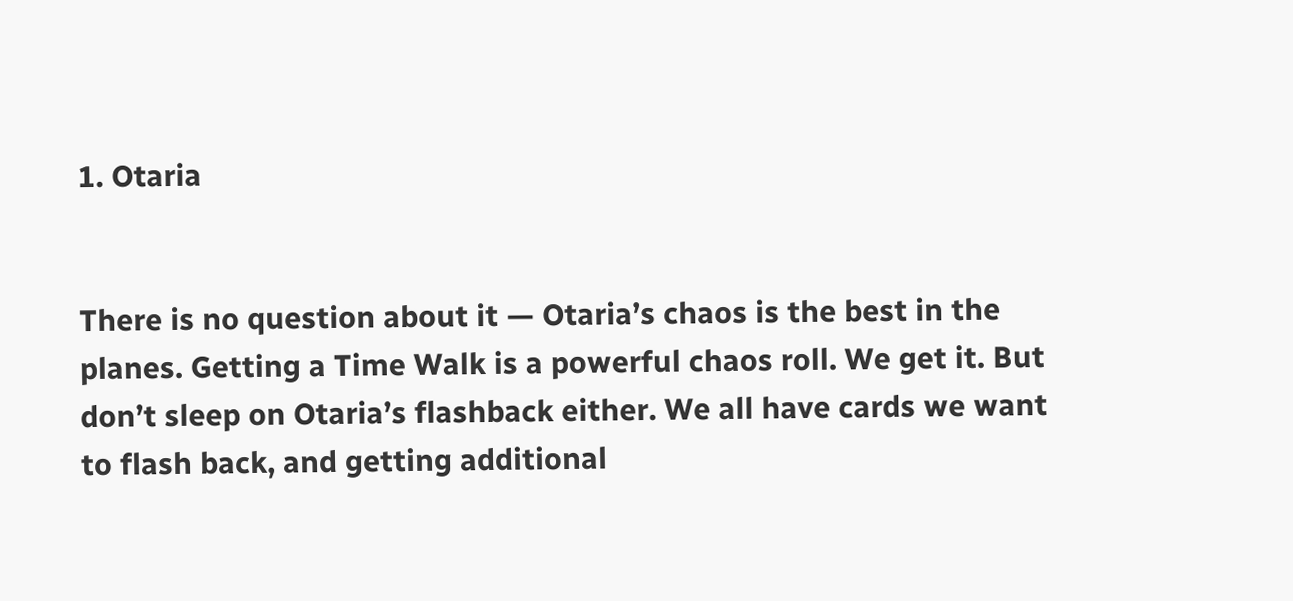1. Otaria


There is no question about it — Otaria’s chaos is the best in the planes. Getting a Time Walk is a powerful chaos roll. We get it. But don’t sleep on Otaria’s flashback either. We all have cards we want to flash back, and getting additional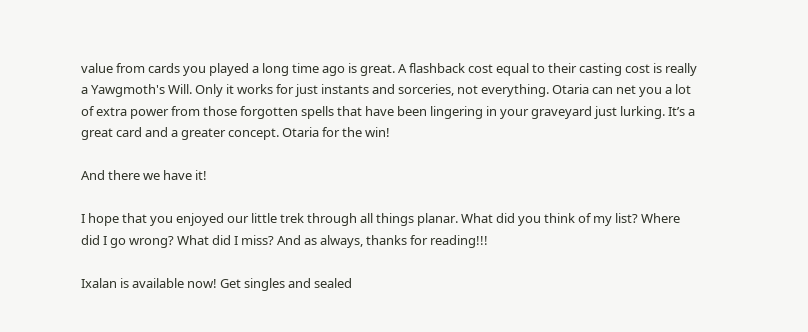value from cards you played a long time ago is great. A flashback cost equal to their casting cost is really a Yawgmoth's Will. Only it works for just instants and sorceries, not everything. Otaria can net you a lot of extra power from those forgotten spells that have been lingering in your graveyard just lurking. It’s a great card and a greater concept. Otaria for the win!

And there we have it!

I hope that you enjoyed our little trek through all things planar. What did you think of my list? Where did I go wrong? What did I miss? And as always, thanks for reading!!!

Ixalan is available now! Get singles and sealed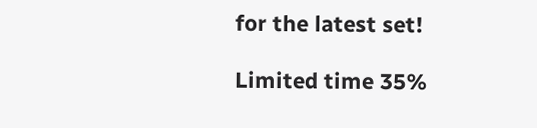for the latest set!

Limited time 35%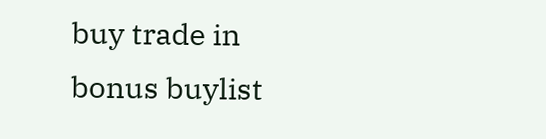buy trade in bonus buylist